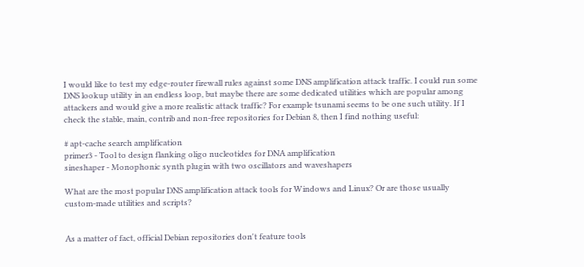I would like to test my edge-router firewall rules against some DNS amplification attack traffic. I could run some DNS lookup utility in an endless loop, but maybe there are some dedicated utilities which are popular among attackers and would give a more realistic attack traffic? For example tsunami seems to be one such utility. If I check the stable, main, contrib and non-free repositories for Debian 8, then I find nothing useful:

# apt-cache search amplification
primer3 - Tool to design flanking oligo nucleotides for DNA amplification
sineshaper - Monophonic synth plugin with two oscillators and waveshapers

What are the most popular DNS amplification attack tools for Windows and Linux? Or are those usually custom-made utilities and scripts?


As a matter of fact, official Debian repositories don't feature tools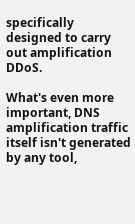specifically designed to carry out amplification DDoS.

What's even more important, DNS amplification traffic itself isn't generated by any tool,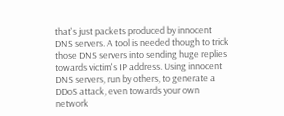that's just packets produced by innocent DNS servers. A tool is needed though to trick those DNS servers into sending huge replies towards victim's IP address. Using innocent DNS servers, run by others, to generate a DDoS attack, even towards your own network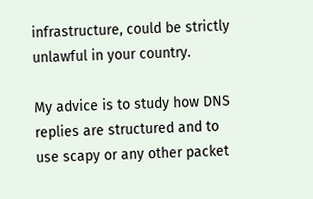infrastructure, could be strictly unlawful in your country.

My advice is to study how DNS replies are structured and to use scapy or any other packet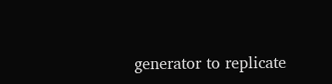generator to replicate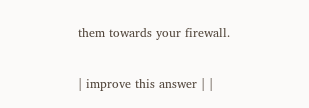them towards your firewall.

| improve this answer | |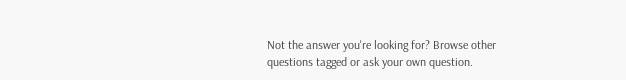Not the answer you're looking for? Browse other questions tagged or ask your own question.